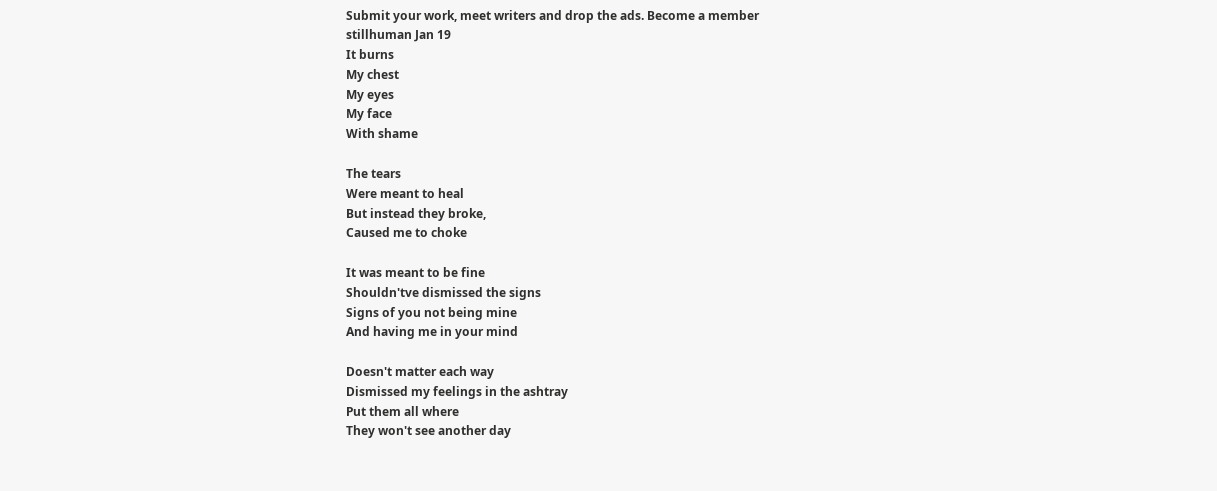Submit your work, meet writers and drop the ads. Become a member
stillhuman Jan 19
It burns
My chest
My eyes
My face
With shame

The tears
Were meant to heal
But instead they broke,
Caused me to choke

It was meant to be fine
Shouldn'tve dismissed the signs
Signs of you not being mine
And having me in your mind

Doesn't matter each way
Dismissed my feelings in the ashtray
Put them all where
They won't see another day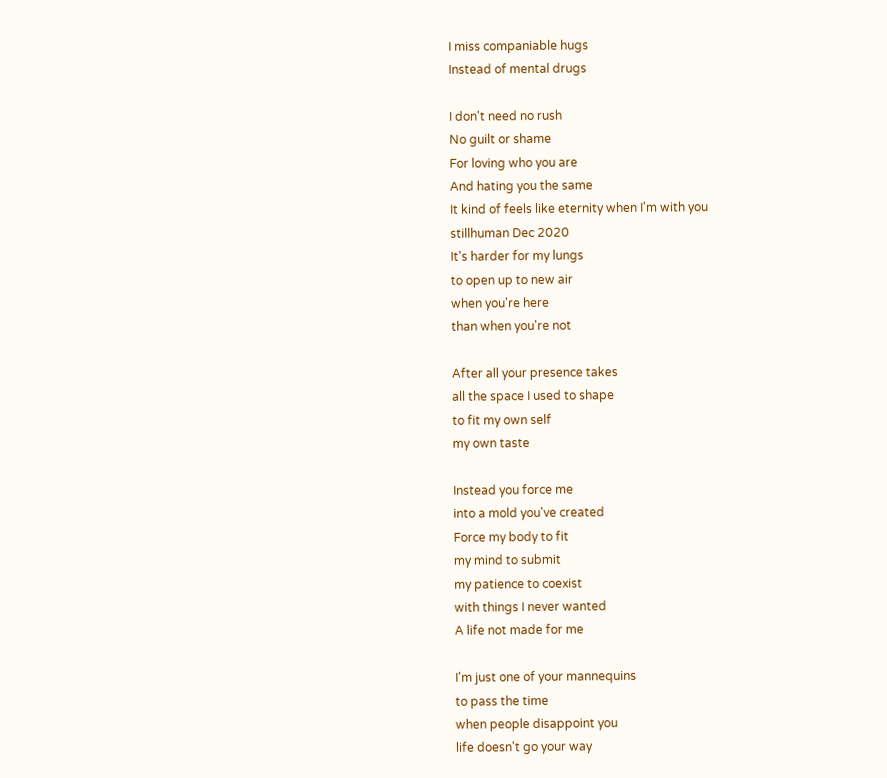I miss companiable hugs
Instead of mental drugs

I don't need no rush
No guilt or shame
For loving who you are
And hating you the same
It kind of feels like eternity when I'm with you
stillhuman Dec 2020
It's harder for my lungs
to open up to new air
when you're here
than when you're not

After all your presence takes
all the space I used to shape
to fit my own self
my own taste

Instead you force me
into a mold you've created
Force my body to fit
my mind to submit
my patience to coexist
with things I never wanted
A life not made for me

I'm just one of your mannequins
to pass the time
when people disappoint you
life doesn't go your way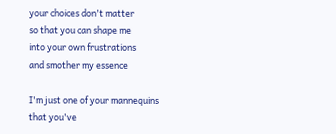your choices don't matter
so that you can shape me
into your own frustrations
and smother my essence

I'm just one of your mannequins
that you've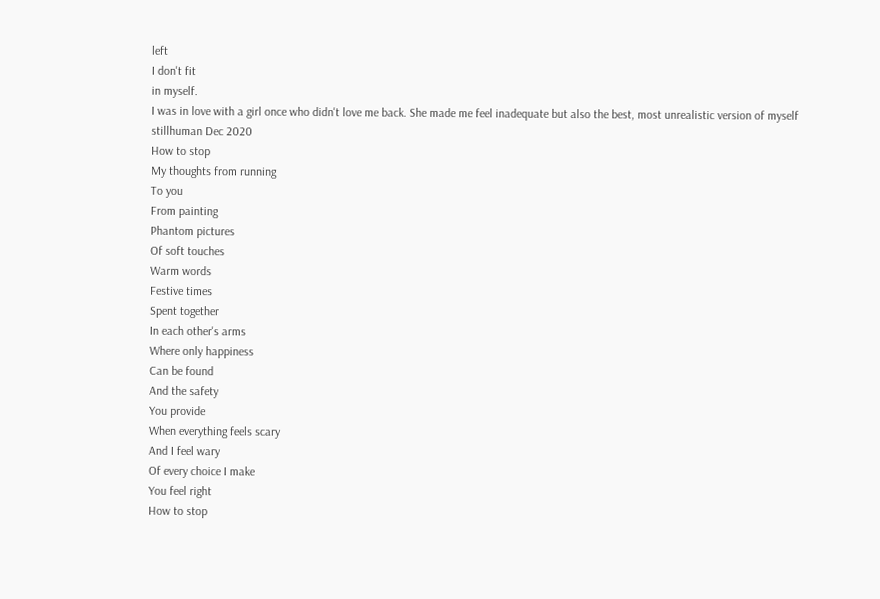left
I don't fit
in myself.
I was in love with a girl once who didn't love me back. She made me feel inadequate but also the best, most unrealistic version of myself
stillhuman Dec 2020
How to stop
My thoughts from running
To you
From painting
Phantom pictures
Of soft touches
Warm words
Festive times
Spent together
In each other's arms
Where only happiness
Can be found
And the safety
You provide
When everything feels scary
And I feel wary
Of every choice I make
You feel right
How to stop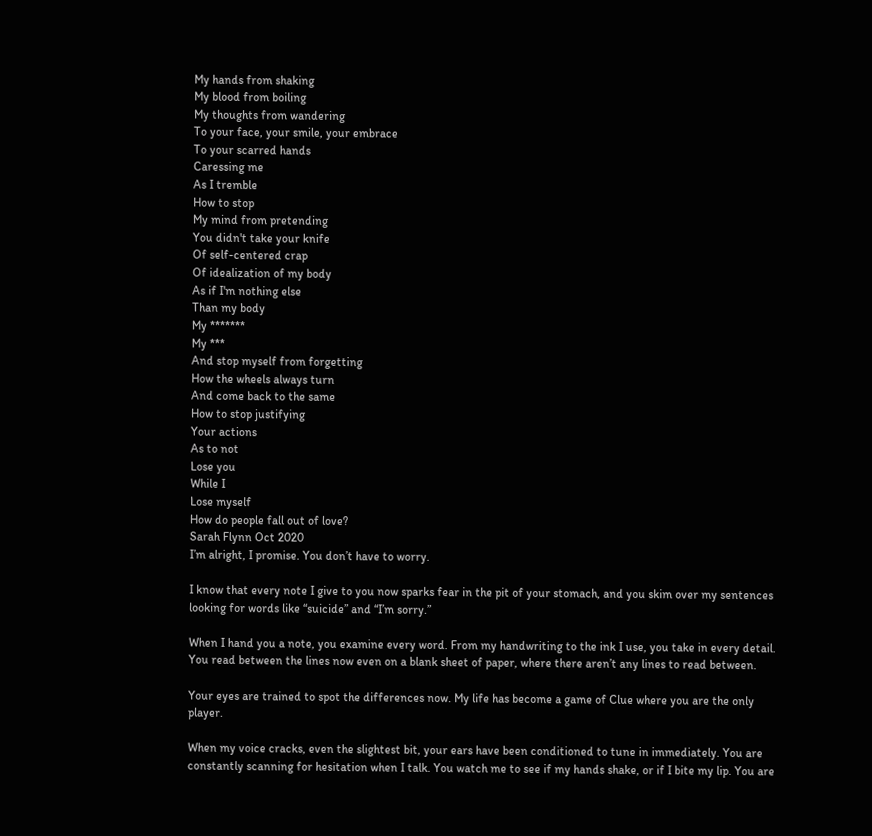My hands from shaking
My blood from boiling
My thoughts from wandering
To your face, your smile, your embrace
To your scarred hands
Caressing me
As I tremble
How to stop
My mind from pretending
You didn't take your knife
Of self-centered crap
Of idealization of my body
As if I'm nothing else
Than my body
My *******
My ***
And stop myself from forgetting
How the wheels always turn
And come back to the same
How to stop justifying
Your actions
As to not
Lose you
While I
Lose myself
How do people fall out of love?
Sarah Flynn Oct 2020
I’m alright, I promise. You don’t have to worry.

I know that every note I give to you now sparks fear in the pit of your stomach, and you skim over my sentences looking for words like “suicide” and “I’m sorry.”

When I hand you a note, you examine every word. From my handwriting to the ink I use, you take in every detail. You read between the lines now even on a blank sheet of paper, where there aren’t any lines to read between.

Your eyes are trained to spot the differences now. My life has become a game of Clue where you are the only player.

When my voice cracks, even the slightest bit, your ears have been conditioned to tune in immediately. You are constantly scanning for hesitation when I talk. You watch me to see if my hands shake, or if I bite my lip. You are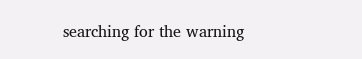searching for the warning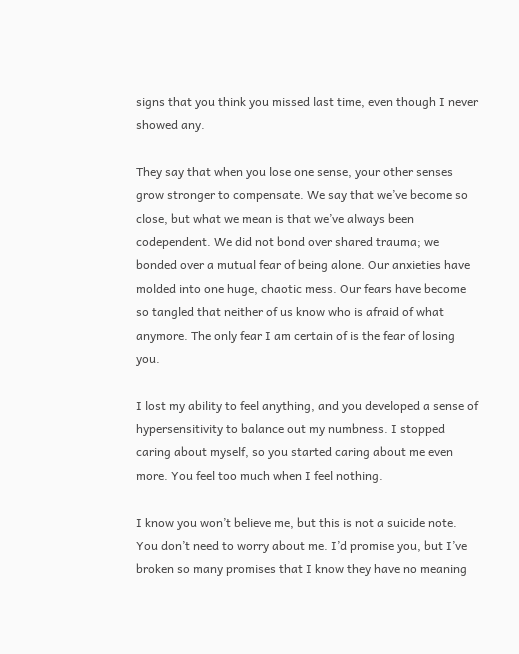signs that you think you missed last time, even though I never showed any.

They say that when you lose one sense, your other senses grow stronger to compensate. We say that we’ve become so close, but what we mean is that we’ve always been codependent. We did not bond over shared trauma; we bonded over a mutual fear of being alone. Our anxieties have molded into one huge, chaotic mess. Our fears have become so tangled that neither of us know who is afraid of what anymore. The only fear I am certain of is the fear of losing you.

I lost my ability to feel anything, and you developed a sense of hypersensitivity to balance out my numbness. I stopped caring about myself, so you started caring about me even more. You feel too much when I feel nothing.

I know you won’t believe me, but this is not a suicide note. You don’t need to worry about me. I’d promise you, but I’ve broken so many promises that I know they have no meaning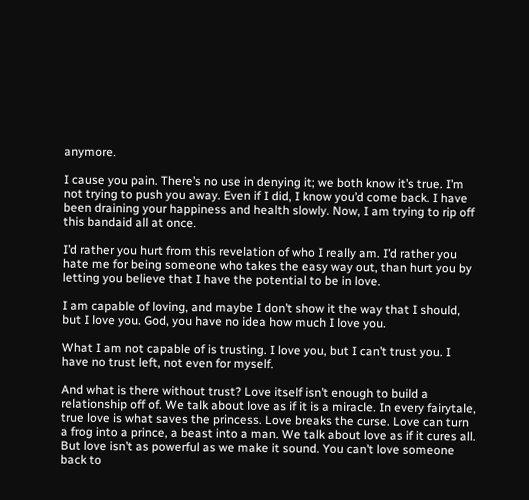anymore.

I cause you pain. There’s no use in denying it; we both know it’s true. I’m not trying to push you away. Even if I did, I know you’d come back. I have been draining your happiness and health slowly. Now, I am trying to rip off this bandaid all at once.

I’d rather you hurt from this revelation of who I really am. I’d rather you hate me for being someone who takes the easy way out, than hurt you by letting you believe that I have the potential to be in love.

I am capable of loving, and maybe I don’t show it the way that I should, but I love you. God, you have no idea how much I love you.

What I am not capable of is trusting. I love you, but I can’t trust you. I have no trust left, not even for myself.

And what is there without trust? Love itself isn’t enough to build a relationship off of. We talk about love as if it is a miracle. In every fairytale, true love is what saves the princess. Love breaks the curse. Love can turn a frog into a prince, a beast into a man. We talk about love as if it cures all. But love isn’t as powerful as we make it sound. You can’t love someone back to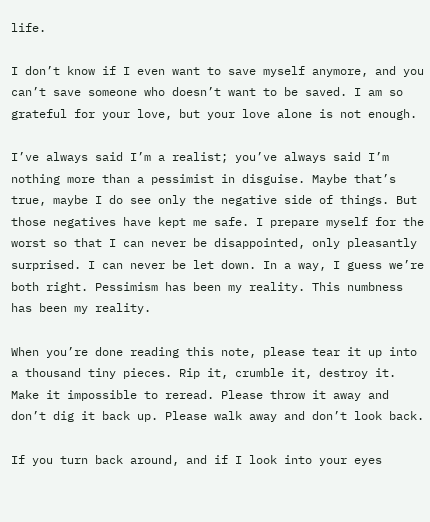life.

I don’t know if I even want to save myself anymore, and you can’t save someone who doesn’t want to be saved. I am so grateful for your love, but your love alone is not enough.

I’ve always said I’m a realist; you’ve always said I’m nothing more than a pessimist in disguise. Maybe that’s true, maybe I do see only the negative side of things. But those negatives have kept me safe. I prepare myself for the worst so that I can never be disappointed, only pleasantly surprised. I can never be let down. In a way, I guess we’re both right. Pessimism has been my reality. This numbness has been my reality.

When you’re done reading this note, please tear it up into a thousand tiny pieces. Rip it, crumble it, destroy it. Make it impossible to reread. Please throw it away and don’t dig it back up. Please walk away and don’t look back.

If you turn back around, and if I look into your eyes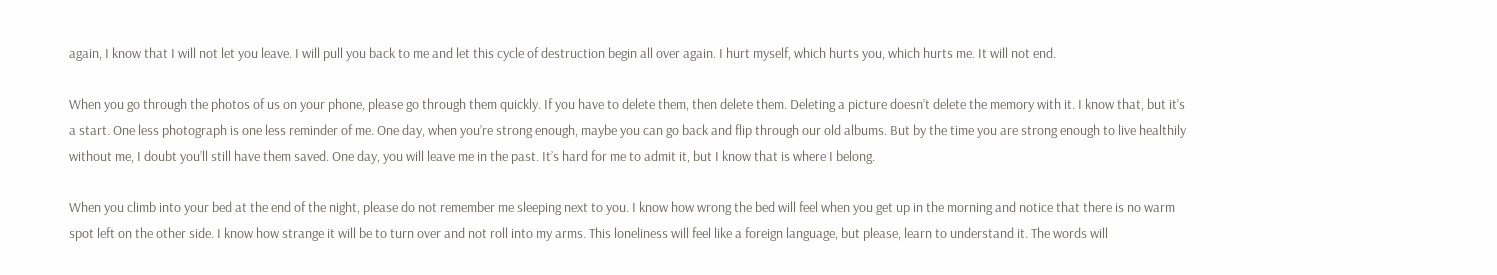again, I know that I will not let you leave. I will pull you back to me and let this cycle of destruction begin all over again. I hurt myself, which hurts you, which hurts me. It will not end.

When you go through the photos of us on your phone, please go through them quickly. If you have to delete them, then delete them. Deleting a picture doesn’t delete the memory with it. I know that, but it’s a start. One less photograph is one less reminder of me. One day, when you’re strong enough, maybe you can go back and flip through our old albums. But by the time you are strong enough to live healthily without me, I doubt you’ll still have them saved. One day, you will leave me in the past. It’s hard for me to admit it, but I know that is where I belong.

When you climb into your bed at the end of the night, please do not remember me sleeping next to you. I know how wrong the bed will feel when you get up in the morning and notice that there is no warm spot left on the other side. I know how strange it will be to turn over and not roll into my arms. This loneliness will feel like a foreign language, but please, learn to understand it. The words will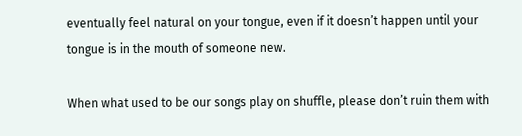eventually feel natural on your tongue, even if it doesn’t happen until your tongue is in the mouth of someone new.

When what used to be our songs play on shuffle, please don’t ruin them with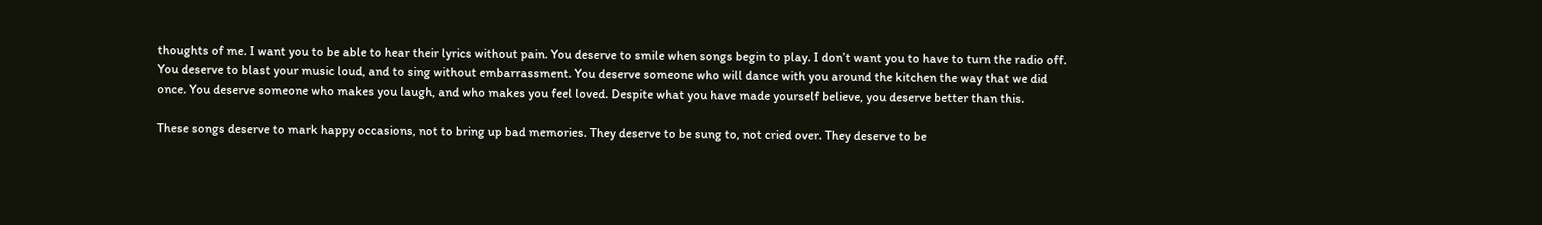thoughts of me. I want you to be able to hear their lyrics without pain. You deserve to smile when songs begin to play. I don’t want you to have to turn the radio off. You deserve to blast your music loud, and to sing without embarrassment. You deserve someone who will dance with you around the kitchen the way that we did once. You deserve someone who makes you laugh, and who makes you feel loved. Despite what you have made yourself believe, you deserve better than this.

These songs deserve to mark happy occasions, not to bring up bad memories. They deserve to be sung to, not cried over. They deserve to be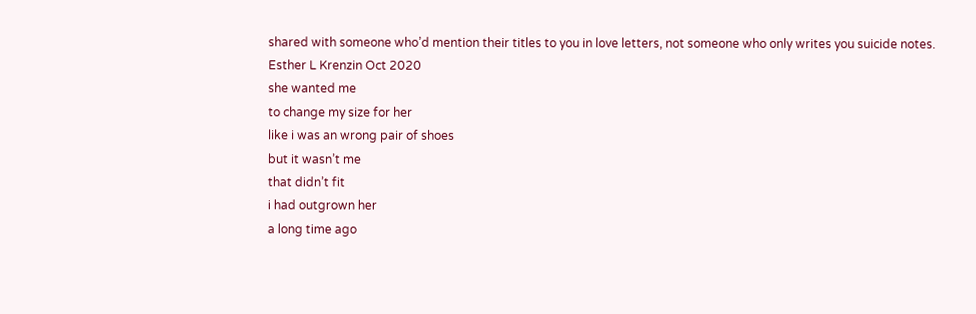shared with someone who’d mention their titles to you in love letters, not someone who only writes you suicide notes.
Esther L Krenzin Oct 2020
she wanted me
to change my size for her
like i was an wrong pair of shoes
but it wasn’t me
that didn’t fit
i had outgrown her
a long time ago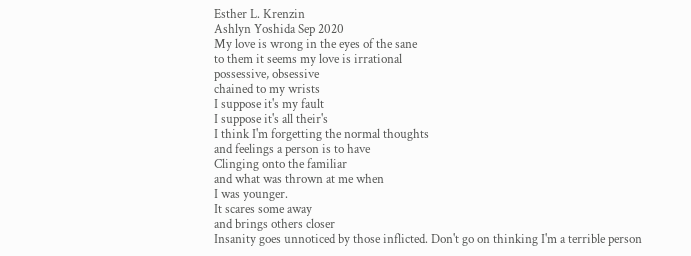Esther L. Krenzin
Ashlyn Yoshida Sep 2020
My love is wrong in the eyes of the sane
to them it seems my love is irrational
possessive, obsessive
chained to my wrists
I suppose it's my fault
I suppose it's all their's
I think I'm forgetting the normal thoughts
and feelings a person is to have
Clinging onto the familiar
and what was thrown at me when
I was younger.
It scares some away
and brings others closer
Insanity goes unnoticed by those inflicted. Don't go on thinking I'm a terrible person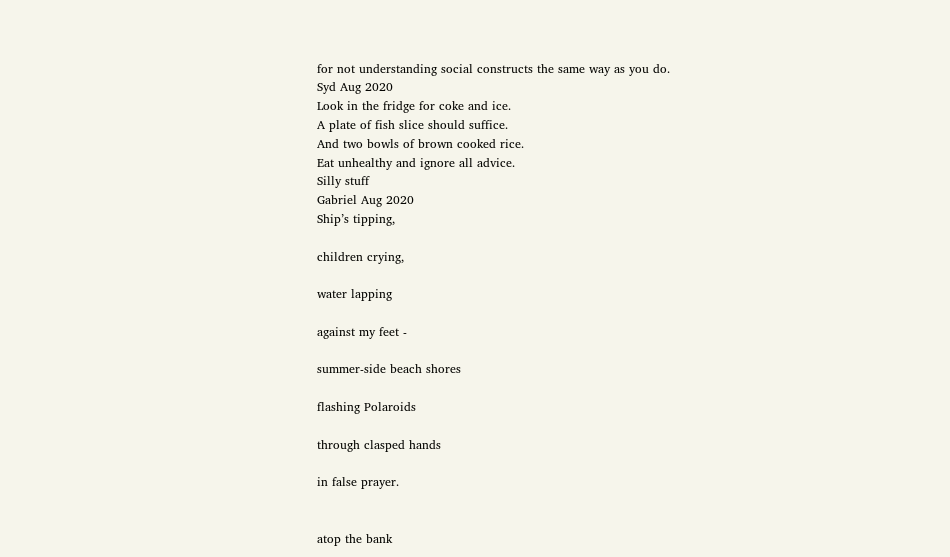for not understanding social constructs the same way as you do.
Syd Aug 2020
Look in the fridge for coke and ice.
A plate of fish slice should suffice.
And two bowls of brown cooked rice.
Eat unhealthy and ignore all advice.
Silly stuff
Gabriel Aug 2020
Ship’s tipping,

children crying,

water lapping

against my feet -

summer-side beach shores

flashing Polaroids

through clasped hands

in false prayer.


atop the bank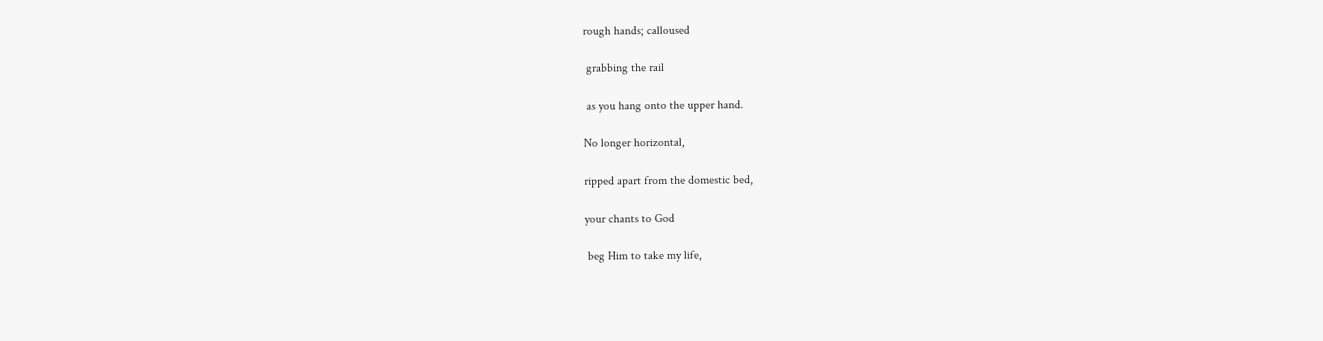rough hands; calloused

 grabbing the rail

 as you hang onto the upper hand.

No longer horizontal,

ripped apart from the domestic bed,

your chants to God

 beg Him to take my life,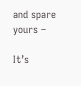and spare yours –

It’s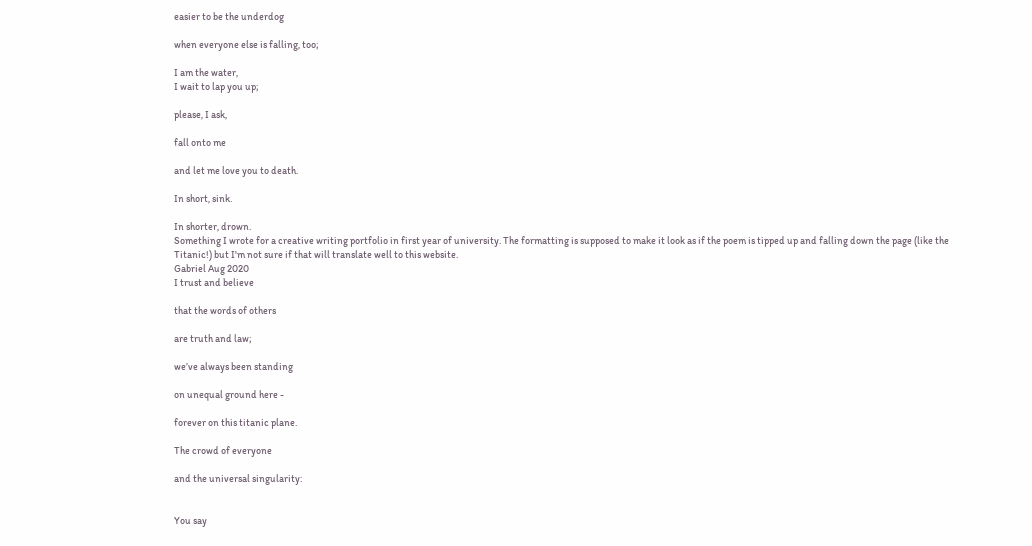easier to be the underdog

when everyone else is falling, too;

I am the water,
I wait to lap you up;

please, I ask,

fall onto me

and let me love you to death.

In short, sink.

In shorter, drown.
Something I wrote for a creative writing portfolio in first year of university. The formatting is supposed to make it look as if the poem is tipped up and falling down the page (like the Titanic!) but I'm not sure if that will translate well to this website.
Gabriel Aug 2020
I trust and believe

that the words of others

are truth and law;

we’ve always been standing

on unequal ground here -

forever on this titanic plane.

The crowd of everyone

and the universal singularity:


You say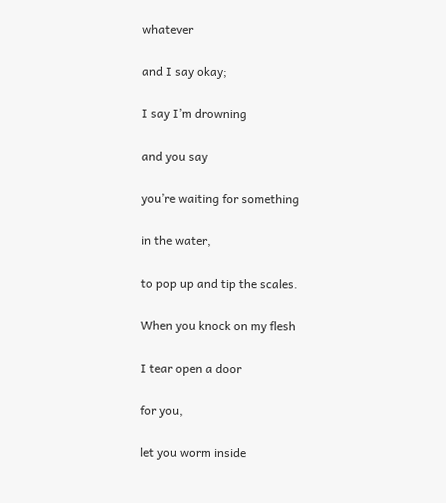whatever

and I say okay;

I say I’m drowning

and you say

you’re waiting for something

in the water,

to pop up and tip the scales.

When you knock on my flesh

I tear open a door

for you,

let you worm inside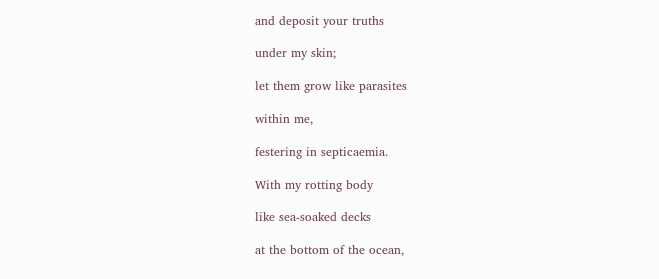and deposit your truths

under my skin;

let them grow like parasites

within me,

festering in septicaemia.

With my rotting body

like sea-soaked decks

at the bottom of the ocean,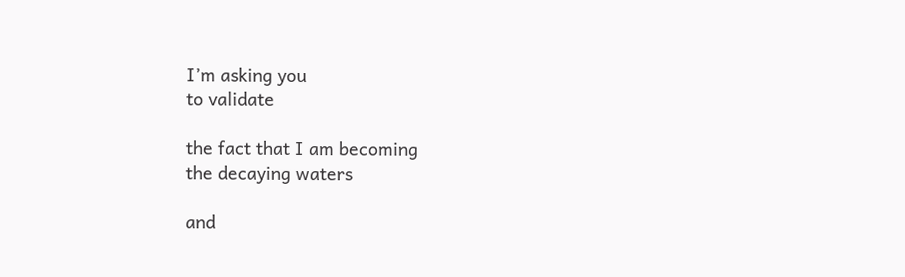I’m asking you
to validate

the fact that I am becoming
the decaying waters

and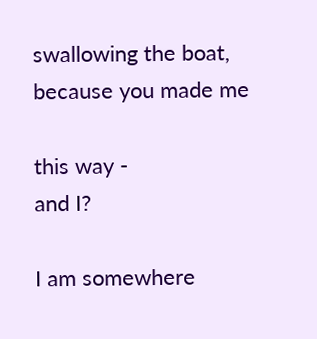swallowing the boat,
because you made me

this way -
and I?

I am somewhere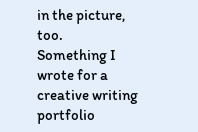in the picture, too.
Something I wrote for a creative writing portfolio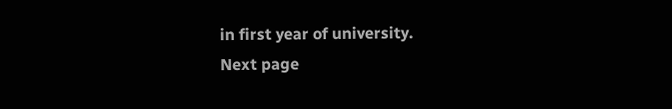in first year of university.
Next page